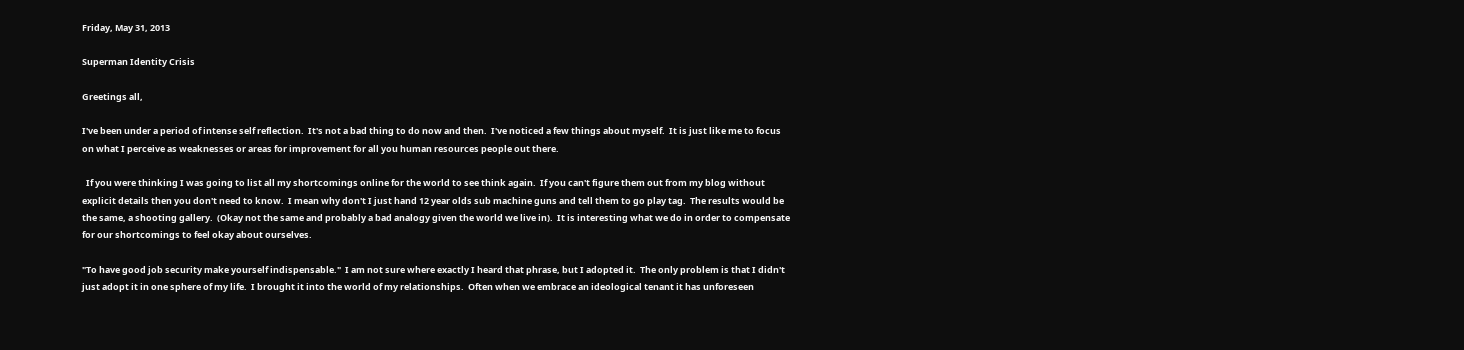Friday, May 31, 2013

Superman Identity Crisis

Greetings all,

I've been under a period of intense self reflection.  It's not a bad thing to do now and then.  I've noticed a few things about myself.  It is just like me to focus on what I perceive as weaknesses or areas for improvement for all you human resources people out there.

  If you were thinking I was going to list all my shortcomings online for the world to see think again.  If you can't figure them out from my blog without explicit details then you don't need to know.  I mean why don't I just hand 12 year olds sub machine guns and tell them to go play tag.  The results would be the same, a shooting gallery.  (Okay not the same and probably a bad analogy given the world we live in).  It is interesting what we do in order to compensate for our shortcomings to feel okay about ourselves.

"To have good job security make yourself indispensable."  I am not sure where exactly I heard that phrase, but I adopted it.  The only problem is that I didn't just adopt it in one sphere of my life.  I brought it into the world of my relationships.  Often when we embrace an ideological tenant it has unforeseen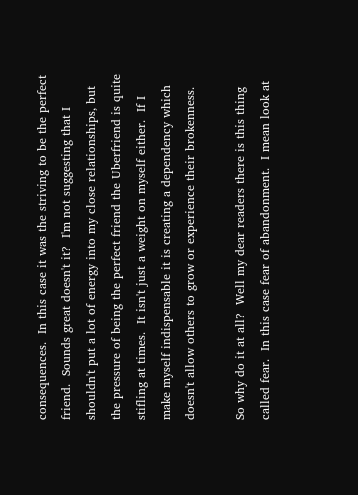consequences.  In this case it was the striving to be the perfect friend.  Sounds great doesn't it?  I'm not suggesting that I shouldn't put a lot of energy into my close relationships, but the pressure of being the perfect friend the Uberfriend is quite stifling at times.  It isn't just a weight on myself either.  If I make myself indispensable it is creating a dependency which doesn't allow others to grow or experience their brokenness.

So why do it at all?  Well my dear readers there is this thing called fear.  In this case fear of abandonment.  I mean look at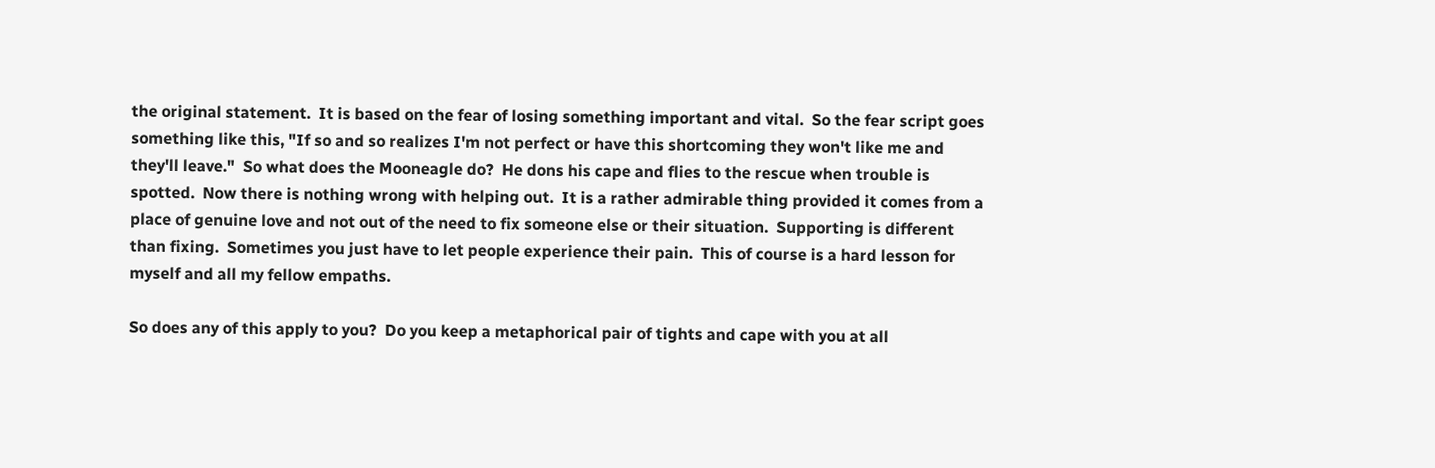the original statement.  It is based on the fear of losing something important and vital.  So the fear script goes something like this, "If so and so realizes I'm not perfect or have this shortcoming they won't like me and they'll leave."  So what does the Mooneagle do?  He dons his cape and flies to the rescue when trouble is spotted.  Now there is nothing wrong with helping out.  It is a rather admirable thing provided it comes from a place of genuine love and not out of the need to fix someone else or their situation.  Supporting is different than fixing.  Sometimes you just have to let people experience their pain.  This of course is a hard lesson for myself and all my fellow empaths.

So does any of this apply to you?  Do you keep a metaphorical pair of tights and cape with you at all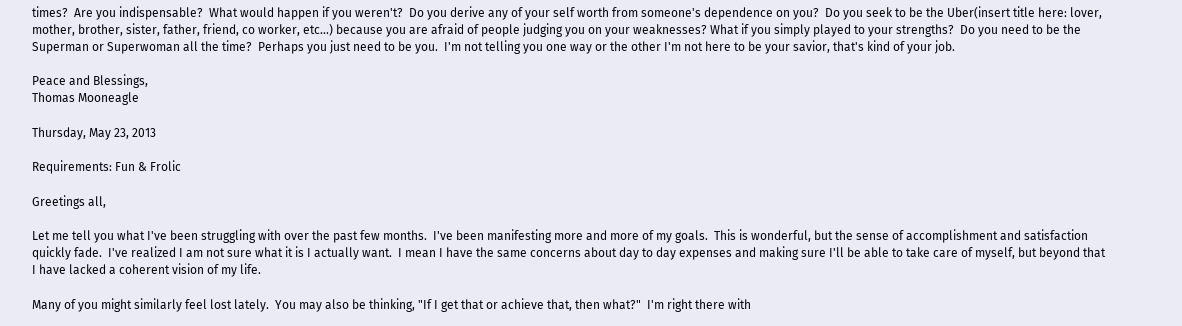times?  Are you indispensable?  What would happen if you weren't?  Do you derive any of your self worth from someone's dependence on you?  Do you seek to be the Uber(insert title here: lover, mother, brother, sister, father, friend, co worker, etc...) because you are afraid of people judging you on your weaknesses? What if you simply played to your strengths?  Do you need to be the Superman or Superwoman all the time?  Perhaps you just need to be you.  I'm not telling you one way or the other I'm not here to be your savior, that's kind of your job.

Peace and Blessings,
Thomas Mooneagle

Thursday, May 23, 2013

Requirements: Fun & Frolic

Greetings all,

Let me tell you what I've been struggling with over the past few months.  I've been manifesting more and more of my goals.  This is wonderful, but the sense of accomplishment and satisfaction quickly fade.  I've realized I am not sure what it is I actually want.  I mean I have the same concerns about day to day expenses and making sure I'll be able to take care of myself, but beyond that I have lacked a coherent vision of my life.

Many of you might similarly feel lost lately.  You may also be thinking, "If I get that or achieve that, then what?"  I'm right there with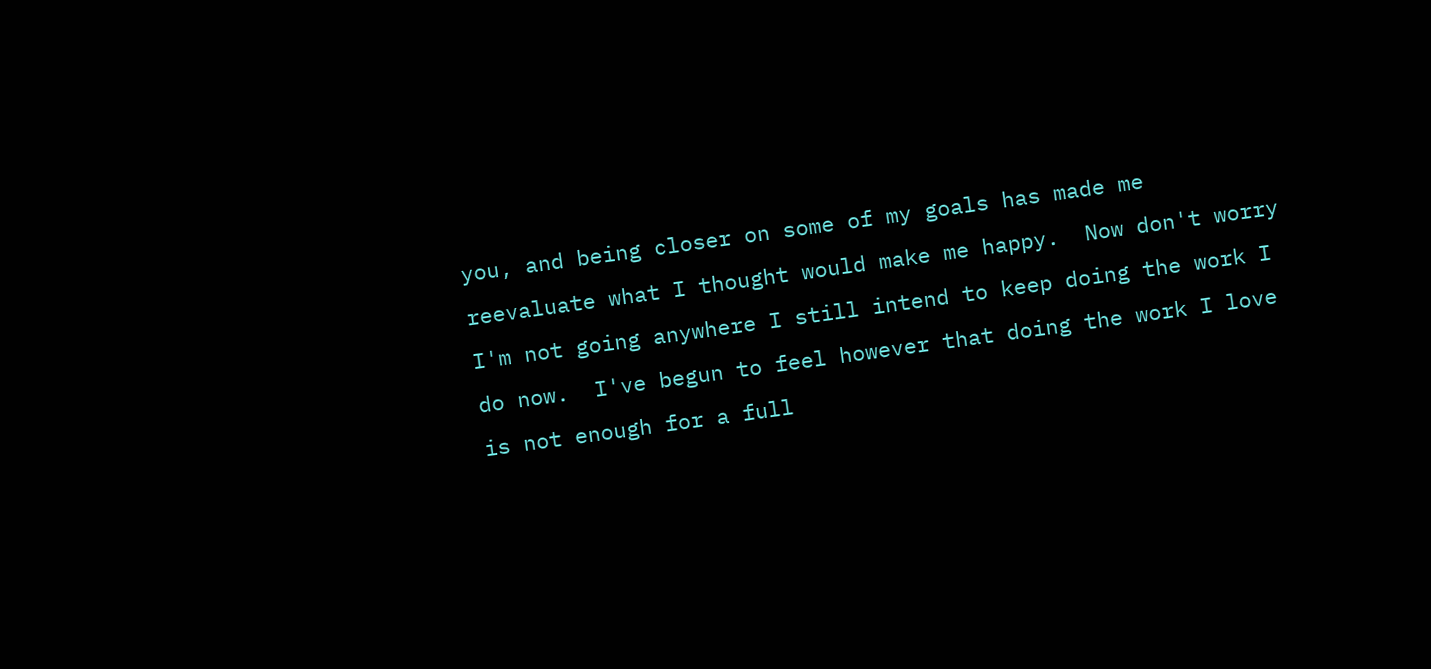you, and being closer on some of my goals has made me reevaluate what I thought would make me happy.  Now don't worry I'm not going anywhere I still intend to keep doing the work I do now.  I've begun to feel however that doing the work I love is not enough for a full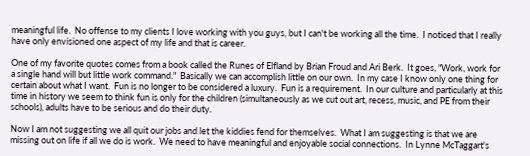meaningful life.  No offense to my clients I love working with you guys, but I can't be working all the time.  I noticed that I really have only envisioned one aspect of my life and that is career.

One of my favorite quotes comes from a book called the Runes of Elfland by Brian Froud and Ari Berk.  It goes, "Work, work for a single hand will but little work command."  Basically we can accomplish little on our own.  In my case I know only one thing for certain about what I want.  Fun is no longer to be considered a luxury.  Fun is a requirement.  In our culture and particularly at this time in history we seem to think fun is only for the children (simultaneously as we cut out art, recess, music, and PE from their schools), adults have to be serious and do their duty.

Now I am not suggesting we all quit our jobs and let the kiddies fend for themselves.  What I am suggesting is that we are missing out on life if all we do is work.  We need to have meaningful and enjoyable social connections.  In Lynne McTaggart's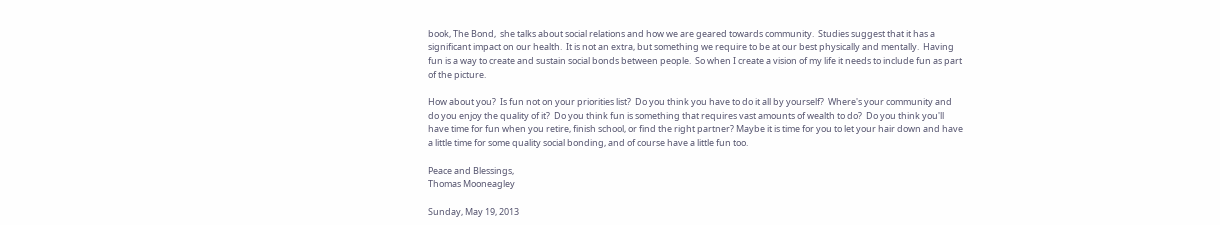book, The Bond,  she talks about social relations and how we are geared towards community.  Studies suggest that it has a significant impact on our health.  It is not an extra, but something we require to be at our best physically and mentally.  Having fun is a way to create and sustain social bonds between people.  So when I create a vision of my life it needs to include fun as part of the picture.

How about you?  Is fun not on your priorities list?  Do you think you have to do it all by yourself?  Where's your community and do you enjoy the quality of it?  Do you think fun is something that requires vast amounts of wealth to do?  Do you think you'll have time for fun when you retire, finish school, or find the right partner? Maybe it is time for you to let your hair down and have a little time for some quality social bonding, and of course have a little fun too.

Peace and Blessings,
Thomas Mooneagley

Sunday, May 19, 2013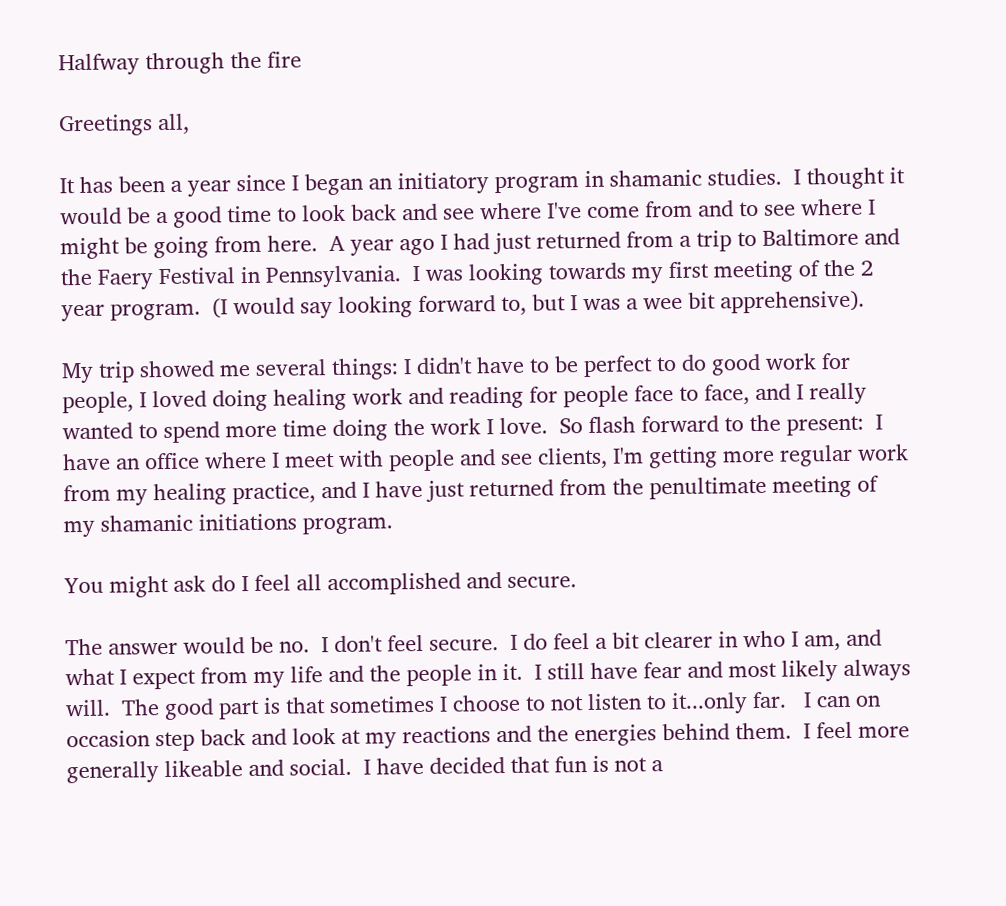Halfway through the fire

Greetings all,

It has been a year since I began an initiatory program in shamanic studies.  I thought it would be a good time to look back and see where I've come from and to see where I might be going from here.  A year ago I had just returned from a trip to Baltimore and the Faery Festival in Pennsylvania.  I was looking towards my first meeting of the 2 year program.  (I would say looking forward to, but I was a wee bit apprehensive).

My trip showed me several things: I didn't have to be perfect to do good work for people, I loved doing healing work and reading for people face to face, and I really wanted to spend more time doing the work I love.  So flash forward to the present:  I have an office where I meet with people and see clients, I'm getting more regular work from my healing practice, and I have just returned from the penultimate meeting of my shamanic initiations program.

You might ask do I feel all accomplished and secure.

The answer would be no.  I don't feel secure.  I do feel a bit clearer in who I am, and what I expect from my life and the people in it.  I still have fear and most likely always will.  The good part is that sometimes I choose to not listen to it...only far.   I can on occasion step back and look at my reactions and the energies behind them.  I feel more generally likeable and social.  I have decided that fun is not a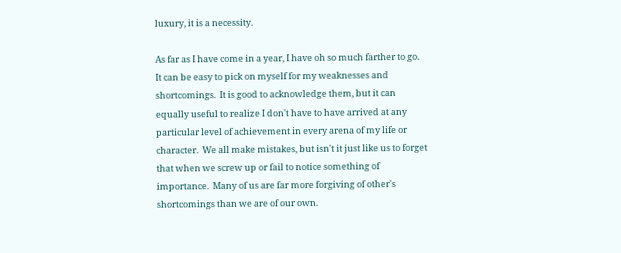luxury, it is a necessity.

As far as I have come in a year, I have oh so much farther to go.  It can be easy to pick on myself for my weaknesses and shortcomings.  It is good to acknowledge them, but it can equally useful to realize I don't have to have arrived at any particular level of achievement in every arena of my life or character.  We all make mistakes, but isn't it just like us to forget that when we screw up or fail to notice something of importance.  Many of us are far more forgiving of other's shortcomings than we are of our own.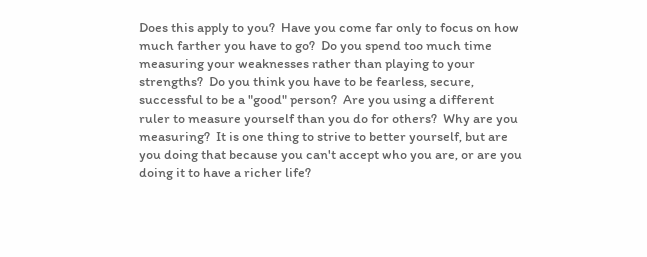Does this apply to you?  Have you come far only to focus on how much farther you have to go?  Do you spend too much time measuring your weaknesses rather than playing to your strengths?  Do you think you have to be fearless, secure, successful to be a "good" person?  Are you using a different ruler to measure yourself than you do for others?  Why are you measuring?  It is one thing to strive to better yourself, but are you doing that because you can't accept who you are, or are you doing it to have a richer life?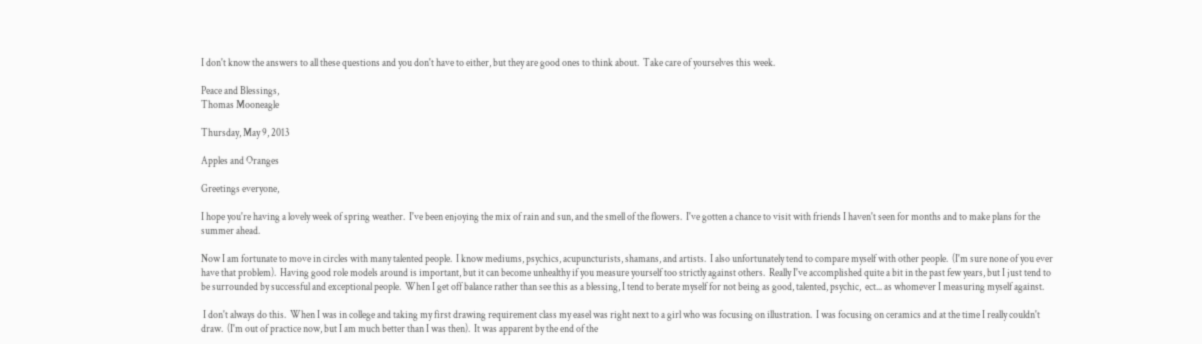I don't know the answers to all these questions and you don't have to either, but they are good ones to think about.  Take care of yourselves this week.

Peace and Blessings,
Thomas Mooneagle

Thursday, May 9, 2013

Apples and Oranges

Greetings everyone,

I hope you're having a lovely week of spring weather.  I've been enjoying the mix of rain and sun, and the smell of the flowers.  I've gotten a chance to visit with friends I haven't seen for months and to make plans for the summer ahead.

Now I am fortunate to move in circles with many talented people.  I know mediums, psychics, acupuncturists, shamans, and artists.  I also unfortunately tend to compare myself with other people.  (I'm sure none of you ever have that problem).  Having good role models around is important, but it can become unhealthy if you measure yourself too strictly against others.  Really I've accomplished quite a bit in the past few years, but I just tend to be surrounded by successful and exceptional people.  When I get off balance rather than see this as a blessing, I tend to berate myself for not being as good, talented, psychic,  ect... as whomever I measuring myself against.

 I don't always do this.  When I was in college and taking my first drawing requirement class my easel was right next to a girl who was focusing on illustration.  I was focusing on ceramics and at the time I really couldn't draw.  (I'm out of practice now, but I am much better than I was then).  It was apparent by the end of the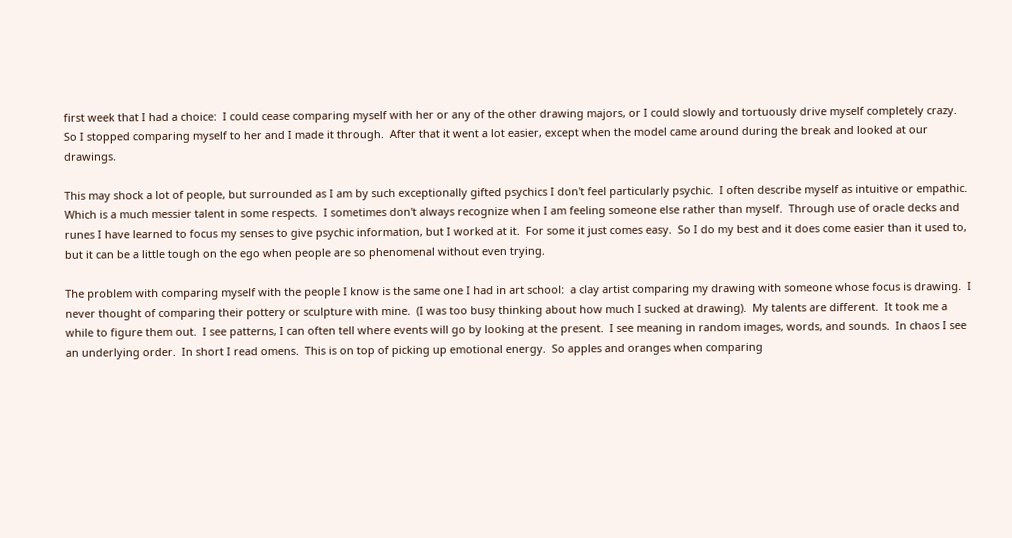first week that I had a choice:  I could cease comparing myself with her or any of the other drawing majors, or I could slowly and tortuously drive myself completely crazy.  So I stopped comparing myself to her and I made it through.  After that it went a lot easier, except when the model came around during the break and looked at our drawings.

This may shock a lot of people, but surrounded as I am by such exceptionally gifted psychics I don't feel particularly psychic.  I often describe myself as intuitive or empathic.  Which is a much messier talent in some respects.  I sometimes don't always recognize when I am feeling someone else rather than myself.  Through use of oracle decks and runes I have learned to focus my senses to give psychic information, but I worked at it.  For some it just comes easy.  So I do my best and it does come easier than it used to, but it can be a little tough on the ego when people are so phenomenal without even trying.

The problem with comparing myself with the people I know is the same one I had in art school:  a clay artist comparing my drawing with someone whose focus is drawing.  I never thought of comparing their pottery or sculpture with mine.  (I was too busy thinking about how much I sucked at drawing).  My talents are different.  It took me a while to figure them out.  I see patterns, I can often tell where events will go by looking at the present.  I see meaning in random images, words, and sounds.  In chaos I see an underlying order.  In short I read omens.  This is on top of picking up emotional energy.  So apples and oranges when comparing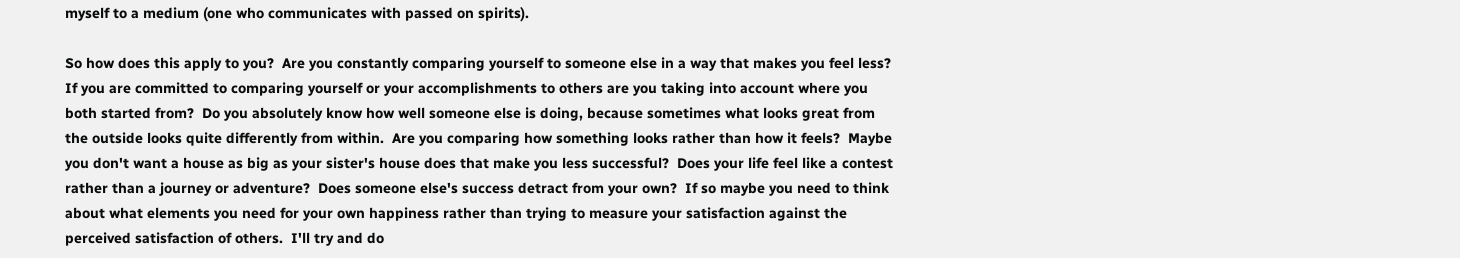myself to a medium (one who communicates with passed on spirits).

So how does this apply to you?  Are you constantly comparing yourself to someone else in a way that makes you feel less?  If you are committed to comparing yourself or your accomplishments to others are you taking into account where you both started from?  Do you absolutely know how well someone else is doing, because sometimes what looks great from the outside looks quite differently from within.  Are you comparing how something looks rather than how it feels?  Maybe you don't want a house as big as your sister's house does that make you less successful?  Does your life feel like a contest rather than a journey or adventure?  Does someone else's success detract from your own?  If so maybe you need to think about what elements you need for your own happiness rather than trying to measure your satisfaction against the perceived satisfaction of others.  I'll try and do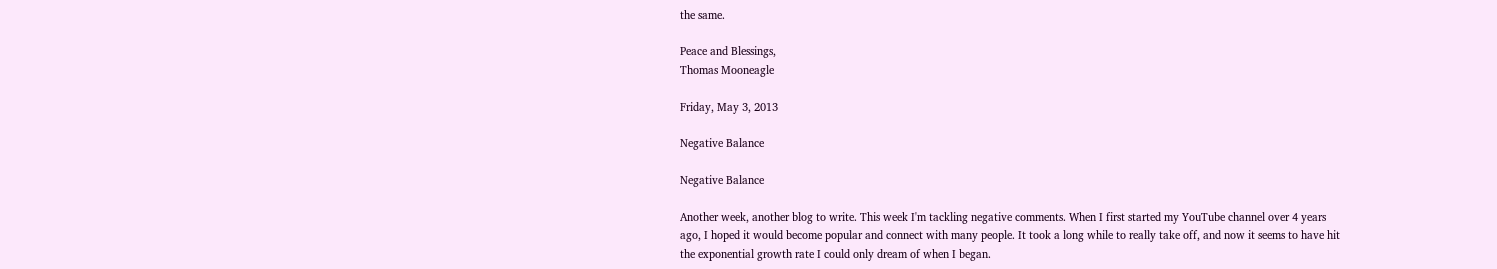the same.

Peace and Blessings,
Thomas Mooneagle

Friday, May 3, 2013

Negative Balance

Negative Balance

Another week, another blog to write. This week I'm tackling negative comments. When I first started my YouTube channel over 4 years ago, I hoped it would become popular and connect with many people. It took a long while to really take off, and now it seems to have hit the exponential growth rate I could only dream of when I began.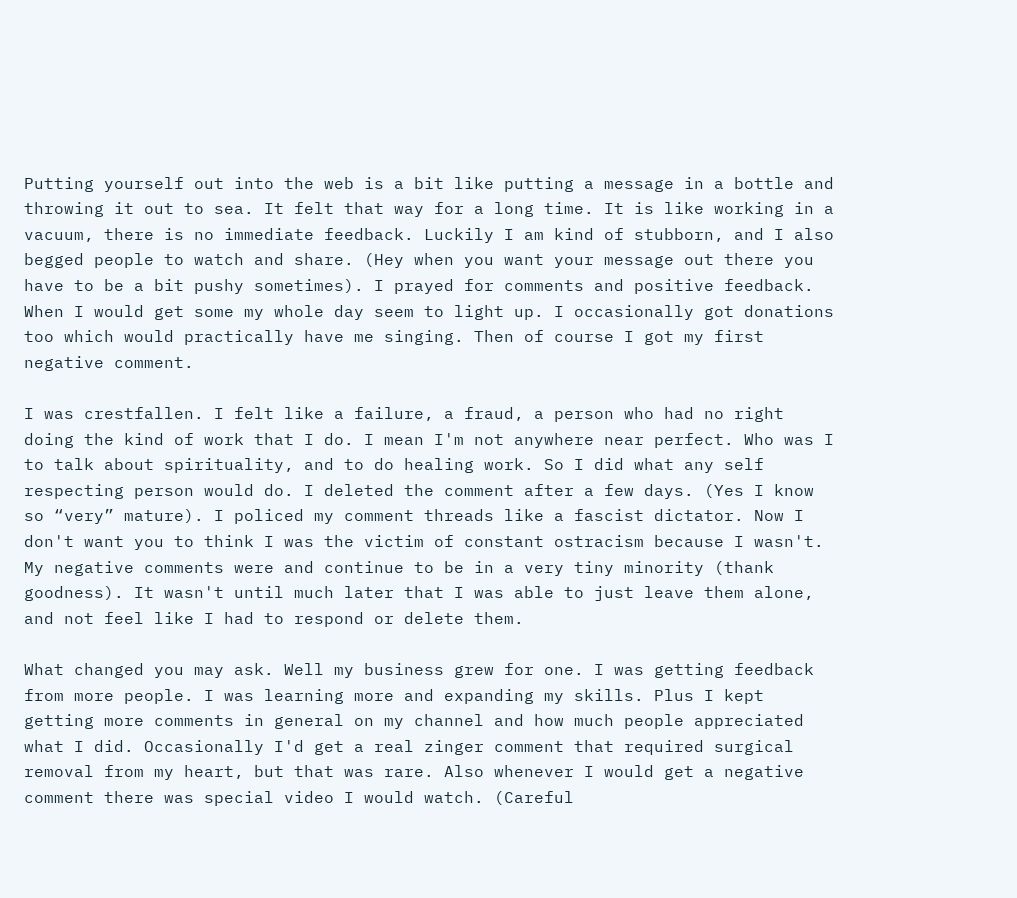Putting yourself out into the web is a bit like putting a message in a bottle and throwing it out to sea. It felt that way for a long time. It is like working in a vacuum, there is no immediate feedback. Luckily I am kind of stubborn, and I also begged people to watch and share. (Hey when you want your message out there you have to be a bit pushy sometimes). I prayed for comments and positive feedback. When I would get some my whole day seem to light up. I occasionally got donations too which would practically have me singing. Then of course I got my first negative comment.

I was crestfallen. I felt like a failure, a fraud, a person who had no right doing the kind of work that I do. I mean I'm not anywhere near perfect. Who was I to talk about spirituality, and to do healing work. So I did what any self respecting person would do. I deleted the comment after a few days. (Yes I know so “very” mature). I policed my comment threads like a fascist dictator. Now I don't want you to think I was the victim of constant ostracism because I wasn't. My negative comments were and continue to be in a very tiny minority (thank goodness). It wasn't until much later that I was able to just leave them alone, and not feel like I had to respond or delete them.

What changed you may ask. Well my business grew for one. I was getting feedback from more people. I was learning more and expanding my skills. Plus I kept getting more comments in general on my channel and how much people appreciated what I did. Occasionally I'd get a real zinger comment that required surgical removal from my heart, but that was rare. Also whenever I would get a negative comment there was special video I would watch. (Careful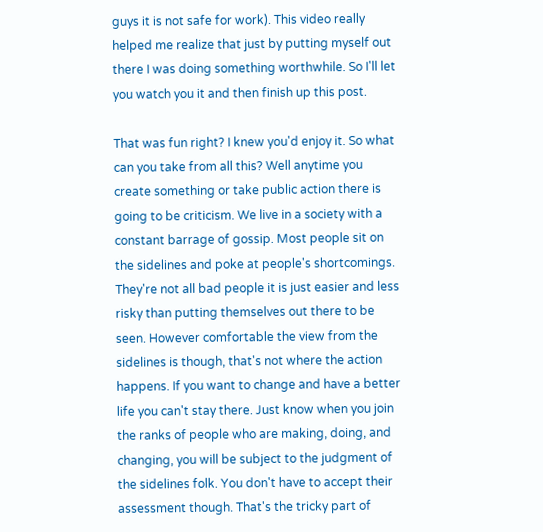guys it is not safe for work). This video really helped me realize that just by putting myself out there I was doing something worthwhile. So I'll let you watch you it and then finish up this post.

That was fun right? I knew you'd enjoy it. So what can you take from all this? Well anytime you create something or take public action there is going to be criticism. We live in a society with a constant barrage of gossip. Most people sit on the sidelines and poke at people's shortcomings. They're not all bad people it is just easier and less risky than putting themselves out there to be seen. However comfortable the view from the sidelines is though, that's not where the action happens. If you want to change and have a better life you can't stay there. Just know when you join the ranks of people who are making, doing, and changing, you will be subject to the judgment of the sidelines folk. You don't have to accept their assessment though. That's the tricky part of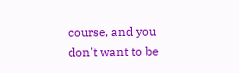course, and you don't want to be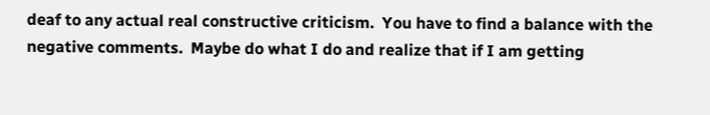deaf to any actual real constructive criticism.  You have to find a balance with the negative comments.  Maybe do what I do and realize that if I am getting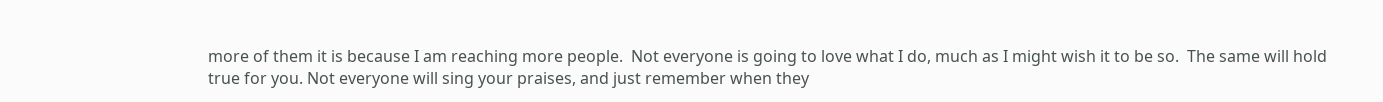more of them it is because I am reaching more people.  Not everyone is going to love what I do, much as I might wish it to be so.  The same will hold true for you. Not everyone will sing your praises, and just remember when they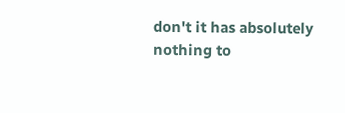don't it has absolutely nothing to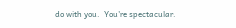do with you.  You're spectacular.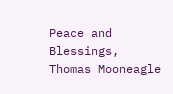Peace and Blessings,
Thomas Mooneagle